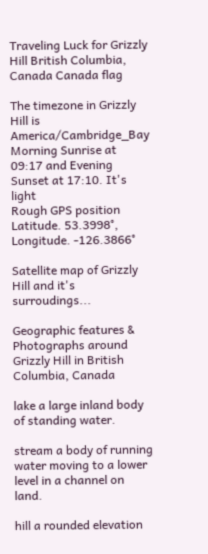Traveling Luck for Grizzly Hill British Columbia, Canada Canada flag

The timezone in Grizzly Hill is America/Cambridge_Bay
Morning Sunrise at 09:17 and Evening Sunset at 17:10. It's light
Rough GPS position Latitude. 53.3998°, Longitude. -126.3866°

Satellite map of Grizzly Hill and it's surroudings...

Geographic features & Photographs around Grizzly Hill in British Columbia, Canada

lake a large inland body of standing water.

stream a body of running water moving to a lower level in a channel on land.

hill a rounded elevation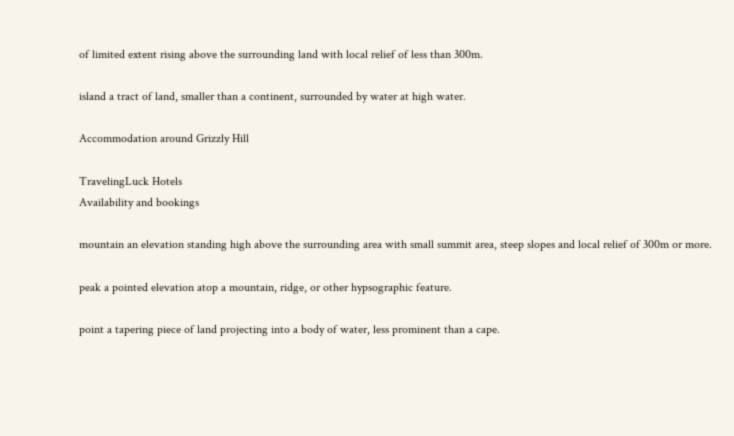of limited extent rising above the surrounding land with local relief of less than 300m.

island a tract of land, smaller than a continent, surrounded by water at high water.

Accommodation around Grizzly Hill

TravelingLuck Hotels
Availability and bookings

mountain an elevation standing high above the surrounding area with small summit area, steep slopes and local relief of 300m or more.

peak a pointed elevation atop a mountain, ridge, or other hypsographic feature.

point a tapering piece of land projecting into a body of water, less prominent than a cape.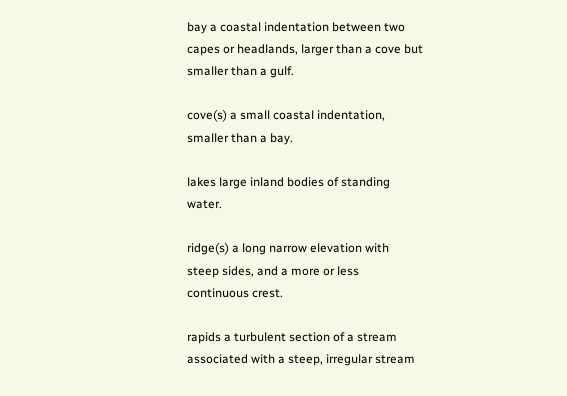bay a coastal indentation between two capes or headlands, larger than a cove but smaller than a gulf.

cove(s) a small coastal indentation, smaller than a bay.

lakes large inland bodies of standing water.

ridge(s) a long narrow elevation with steep sides, and a more or less continuous crest.

rapids a turbulent section of a stream associated with a steep, irregular stream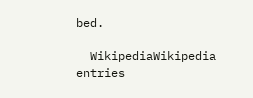bed.

  WikipediaWikipedia entries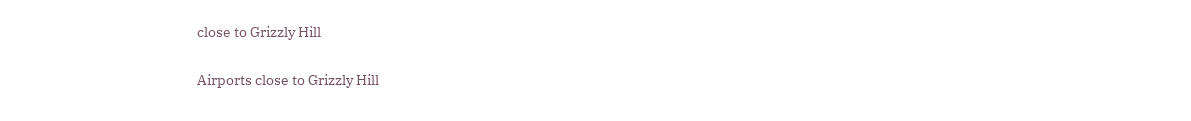close to Grizzly Hill

Airports close to Grizzly Hill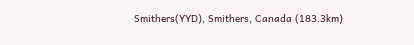Smithers(YYD), Smithers, Canada (183.3km)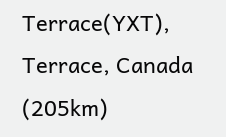Terrace(YXT), Terrace, Canada (205km)